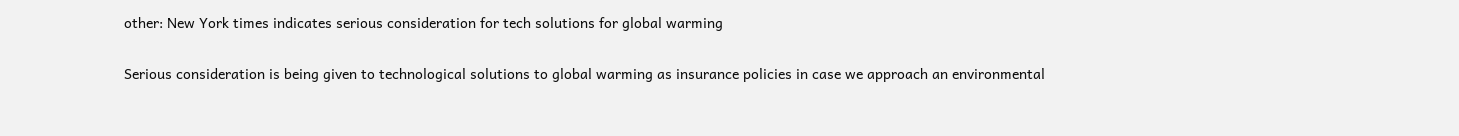other: New York times indicates serious consideration for tech solutions for global warming

Serious consideration is being given to technological solutions to global warming as insurance policies in case we approach an environmental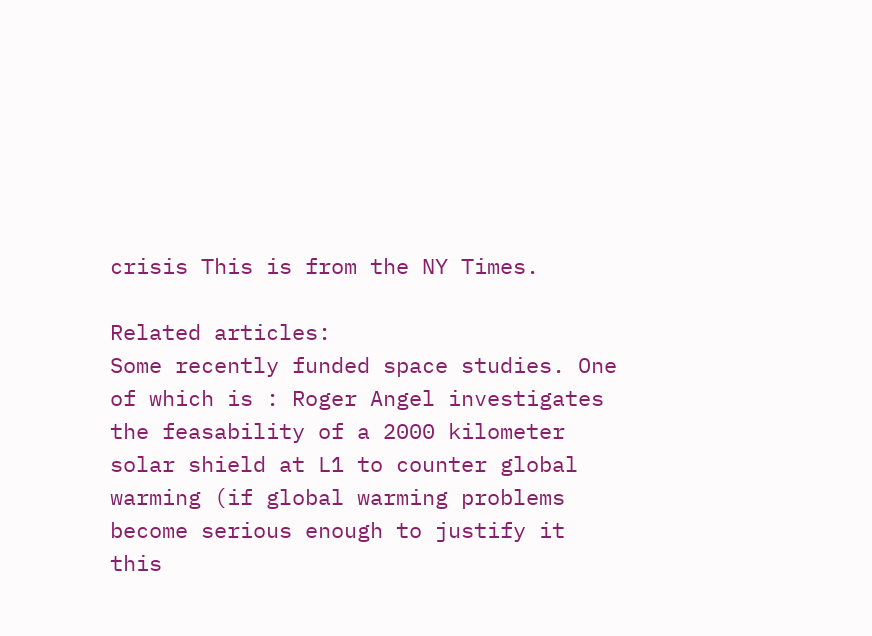crisis This is from the NY Times.

Related articles:
Some recently funded space studies. One of which is : Roger Angel investigates the feasability of a 2000 kilometer solar shield at L1 to counter global warming (if global warming problems become serious enough to justify it this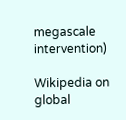megascale intervention)

Wikipedia on global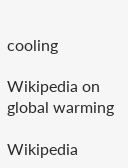cooling

Wikipedia on global warming

Wikipedia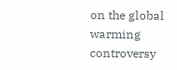on the global warming controversy